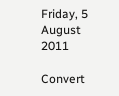Friday, 5 August 2011

Convert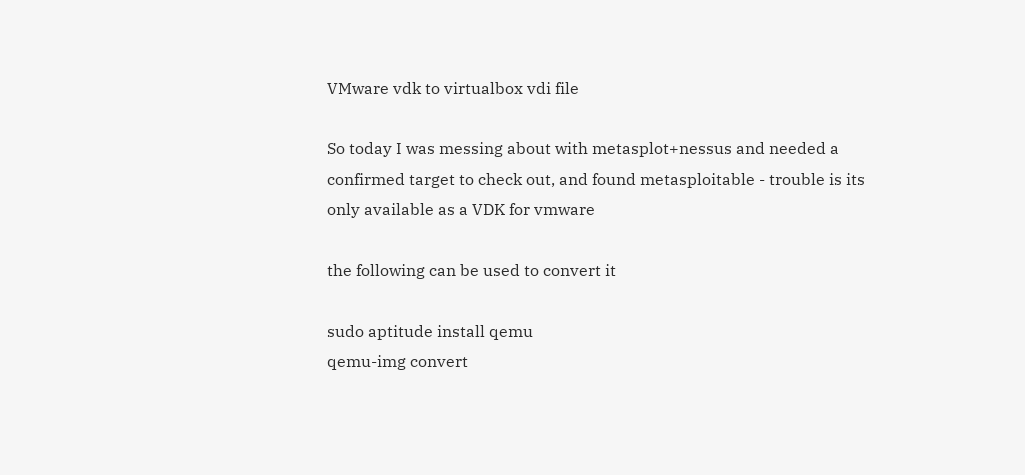VMware vdk to virtualbox vdi file

So today I was messing about with metasplot+nessus and needed a confirmed target to check out, and found metasploitable - trouble is its only available as a VDK for vmware

the following can be used to convert it

sudo aptitude install qemu
qemu-img convert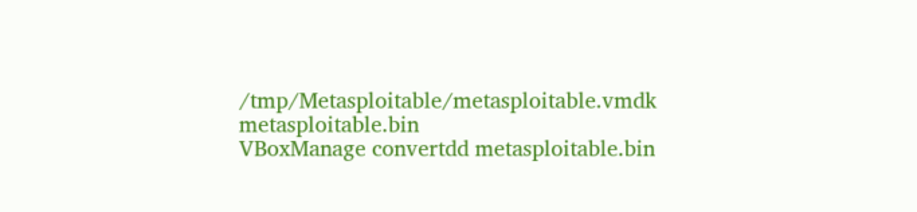/tmp/Metasploitable/metasploitable.vmdk metasploitable.bin
VBoxManage convertdd metasploitable.bin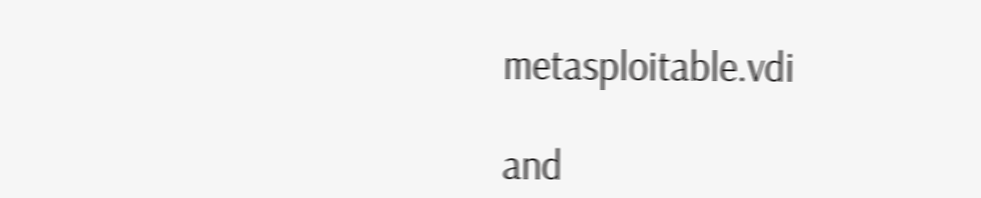metasploitable.vdi

and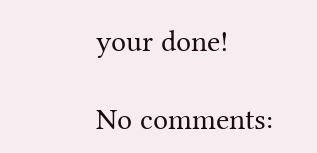your done!

No comments: